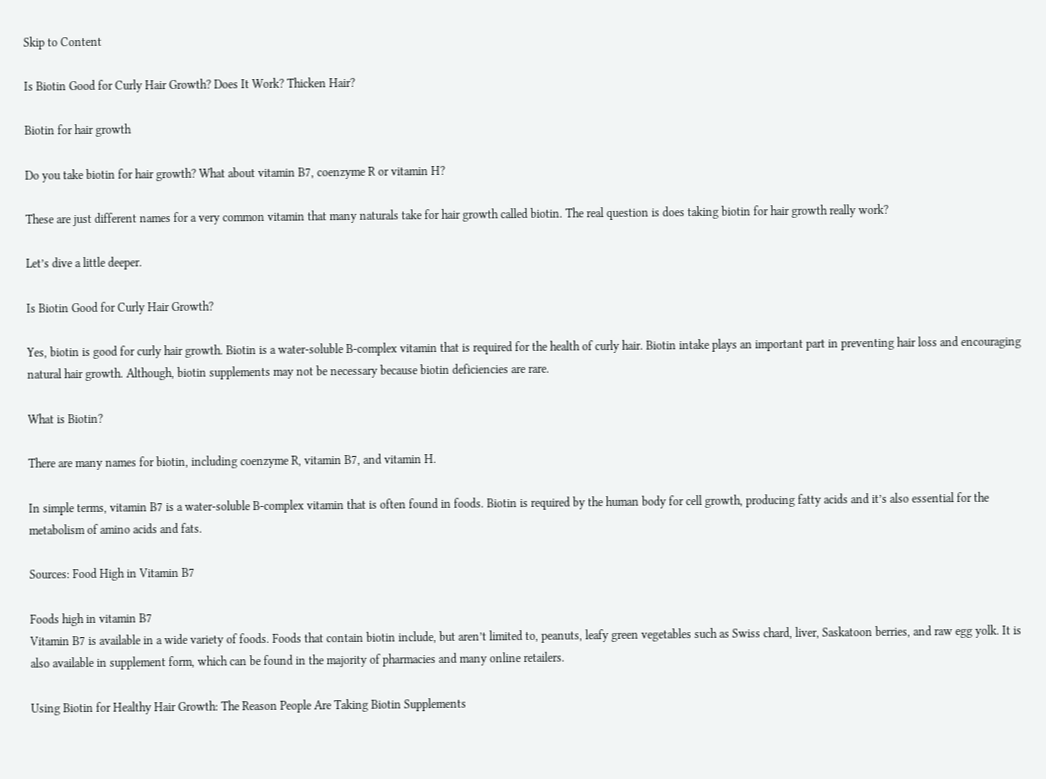Skip to Content

Is Biotin Good for Curly Hair Growth? Does It Work? Thicken Hair?

Biotin for hair growth

Do you take biotin for hair growth? What about vitamin B7, coenzyme R or vitamin H?

These are just different names for a very common vitamin that many naturals take for hair growth called biotin. The real question is does taking biotin for hair growth really work?

Let’s dive a little deeper.

Is Biotin Good for Curly Hair Growth?

Yes, biotin is good for curly hair growth. Biotin is a water-soluble B-complex vitamin that is required for the health of curly hair. Biotin intake plays an important part in preventing hair loss and encouraging natural hair growth. Although, biotin supplements may not be necessary because biotin deficiencies are rare.

What is Biotin?

There are many names for biotin, including coenzyme R, vitamin B7, and vitamin H.

In simple terms, vitamin B7 is a water-soluble B-complex vitamin that is often found in foods. Biotin is required by the human body for cell growth, producing fatty acids and it’s also essential for the metabolism of amino acids and fats.

Sources: Food High in Vitamin B7

Foods high in vitamin B7
Vitamin B7 is available in a wide variety of foods. Foods that contain biotin include, but aren’t limited to, peanuts, leafy green vegetables such as Swiss chard, liver, Saskatoon berries, and raw egg yolk. It is also available in supplement form, which can be found in the majority of pharmacies and many online retailers.

Using Biotin for Healthy Hair Growth: The Reason People Are Taking Biotin Supplements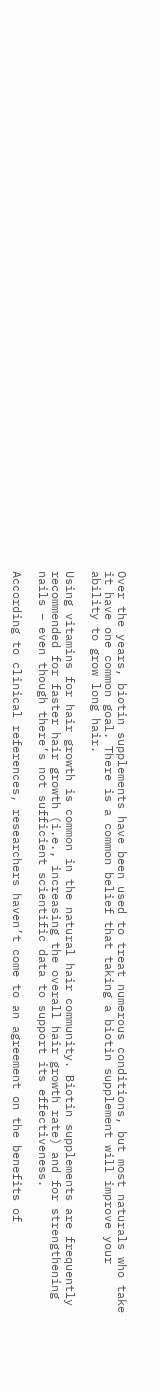Over the years, biotin supplements have been used to treat numerous conditions, but most naturals who take it have one common goal. There is a common belief that taking a biotin supplement will improve your ability to grow long hair.

Using vitamins for hair growth is common in the natural hair community. Biotin supplements are frequently recommended for faster hair growth (i.e., increasing the overall hair growth rate) and for strengthening nails – even though there’s not sufficient scientific data to support its effectiveness.

According to clinical references, researchers haven’t come to an agreement on the benefits of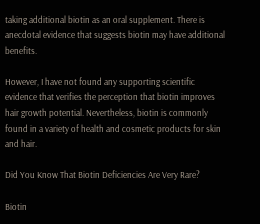taking additional biotin as an oral supplement. There is anecdotal evidence that suggests biotin may have additional benefits.

However, I have not found any supporting scientific evidence that verifies the perception that biotin improves hair growth potential. Nevertheless, biotin is commonly found in a variety of health and cosmetic products for skin and hair.

Did You Know That Biotin Deficiencies Are Very Rare?

Biotin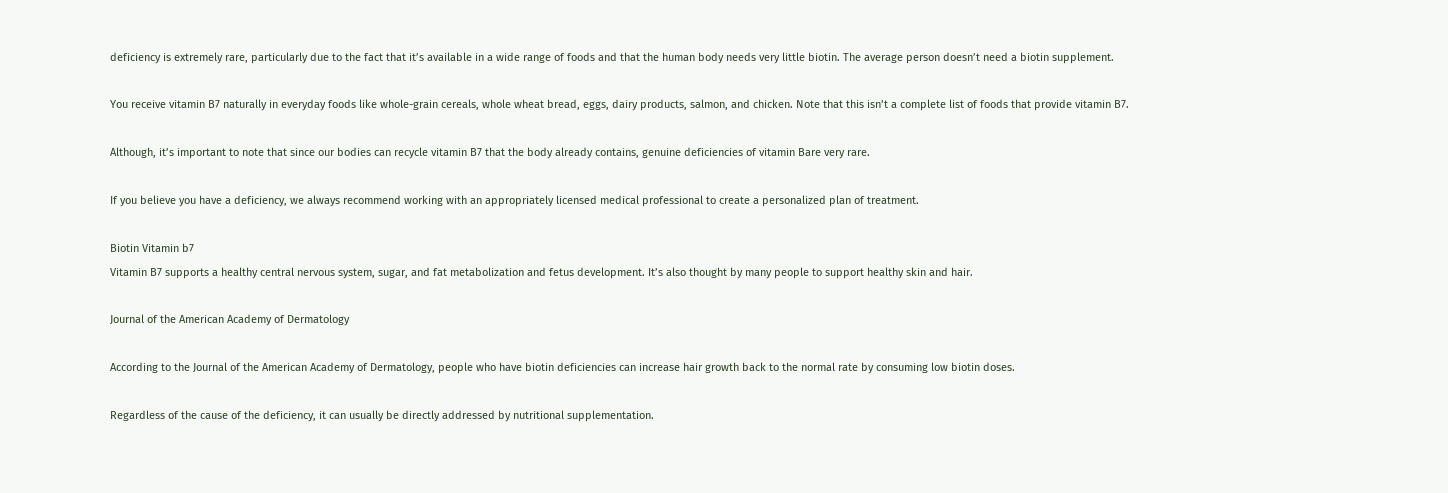deficiency is extremely rare, particularly due to the fact that it’s available in a wide range of foods and that the human body needs very little biotin. The average person doesn’t need a biotin supplement.

You receive vitamin B7 naturally in everyday foods like whole-grain cereals, whole wheat bread, eggs, dairy products, salmon, and chicken. Note that this isn’t a complete list of foods that provide vitamin B7.

Although, it’s important to note that since our bodies can recycle vitamin B7 that the body already contains, genuine deficiencies of vitamin Bare very rare.

If you believe you have a deficiency, we always recommend working with an appropriately licensed medical professional to create a personalized plan of treatment.

Biotin Vitamin b7
Vitamin B7 supports a healthy central nervous system, sugar, and fat metabolization and fetus development. It’s also thought by many people to support healthy skin and hair.

Journal of the American Academy of Dermatology

According to the Journal of the American Academy of Dermatology, people who have biotin deficiencies can increase hair growth back to the normal rate by consuming low biotin doses.

Regardless of the cause of the deficiency, it can usually be directly addressed by nutritional supplementation.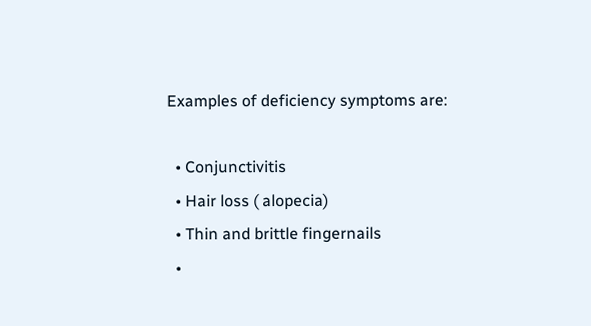Examples of deficiency symptoms are:

  • Conjunctivitis
  • Hair loss ( alopecia)
  • Thin and brittle fingernails
  •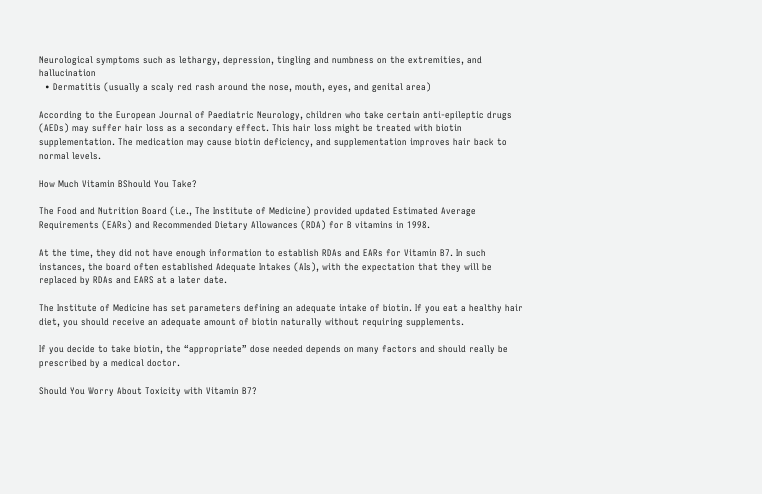Neurological symptoms such as lethargy, depression, tingling and numbness on the extremities, and hallucination
  • Dermatitis (usually a scaly red rash around the nose, mouth, eyes, and genital area)

According to the European Journal of Paediatric Neurology, children who take certain anti-epileptic drugs (AEDs) may suffer hair loss as a secondary effect. This hair loss might be treated with biotin supplementation. The medication may cause biotin deficiency, and supplementation improves hair back to normal levels.

How Much Vitamin BShould You Take?

The Food and Nutrition Board (i.e., The Institute of Medicine) provided updated Estimated Average Requirements (EARs) and Recommended Dietary Allowances (RDA) for B vitamins in 1998.

At the time, they did not have enough information to establish RDAs and EARs for Vitamin B7. In such instances, the board often established Adequate Intakes (AIs), with the expectation that they will be replaced by RDAs and EARS at a later date.

The Institute of Medicine has set parameters defining an adequate intake of biotin. If you eat a healthy hair diet, you should receive an adequate amount of biotin naturally without requiring supplements.

If you decide to take biotin, the “appropriate” dose needed depends on many factors and should really be prescribed by a medical doctor.

Should You Worry About Toxicity with Vitamin B7?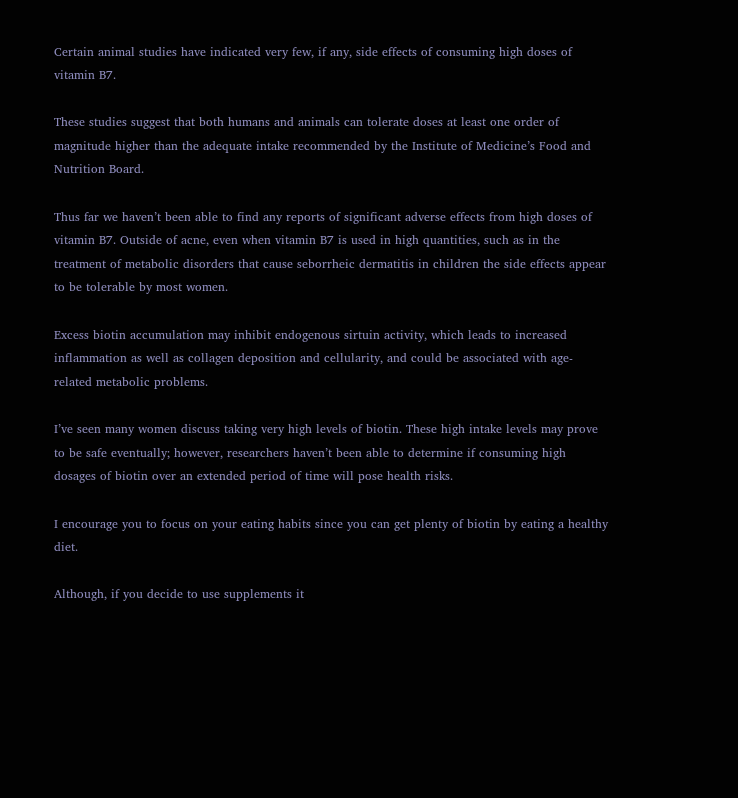Certain animal studies have indicated very few, if any, side effects of consuming high doses of vitamin B7.

These studies suggest that both humans and animals can tolerate doses at least one order of magnitude higher than the adequate intake recommended by the Institute of Medicine’s Food and Nutrition Board.

Thus far we haven’t been able to find any reports of significant adverse effects from high doses of vitamin B7. Outside of acne, even when vitamin B7 is used in high quantities, such as in the treatment of metabolic disorders that cause seborrheic dermatitis in children the side effects appear to be tolerable by most women.

Excess biotin accumulation may inhibit endogenous sirtuin activity, which leads to increased inflammation as well as collagen deposition and cellularity, and could be associated with age-related metabolic problems.

I’ve seen many women discuss taking very high levels of biotin. These high intake levels may prove to be safe eventually; however, researchers haven’t been able to determine if consuming high dosages of biotin over an extended period of time will pose health risks.

I encourage you to focus on your eating habits since you can get plenty of biotin by eating a healthy diet.

Although, if you decide to use supplements it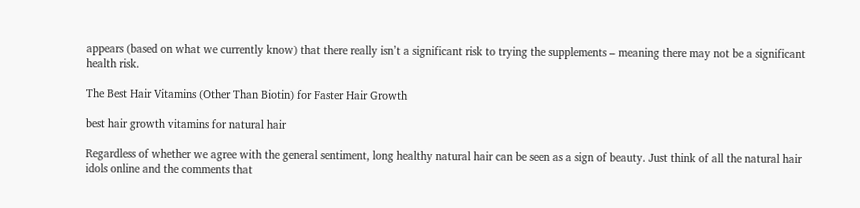appears (based on what we currently know) that there really isn’t a significant risk to trying the supplements – meaning there may not be a significant health risk.

The Best Hair Vitamins (Other Than Biotin) for Faster Hair Growth

best hair growth vitamins for natural hair

Regardless of whether we agree with the general sentiment, long healthy natural hair can be seen as a sign of beauty. Just think of all the natural hair idols online and the comments that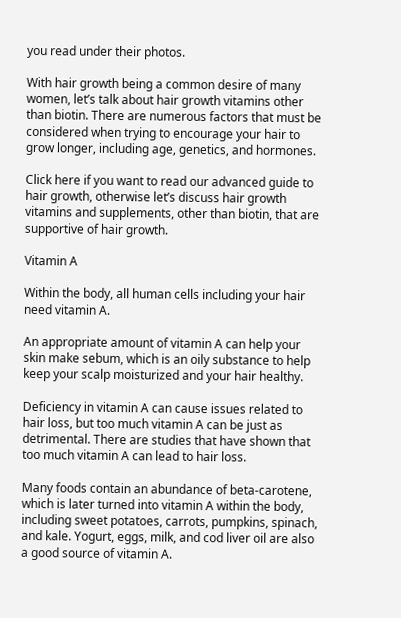you read under their photos.

With hair growth being a common desire of many women, let’s talk about hair growth vitamins other than biotin. There are numerous factors that must be considered when trying to encourage your hair to grow longer, including age, genetics, and hormones.

Click here if you want to read our advanced guide to hair growth, otherwise let’s discuss hair growth vitamins and supplements, other than biotin, that are supportive of hair growth.

Vitamin A

Within the body, all human cells including your hair need vitamin A.

An appropriate amount of vitamin A can help your skin make sebum, which is an oily substance to help keep your scalp moisturized and your hair healthy.

Deficiency in vitamin A can cause issues related to hair loss, but too much vitamin A can be just as detrimental. There are studies that have shown that too much vitamin A can lead to hair loss.

Many foods contain an abundance of beta-carotene, which is later turned into vitamin A within the body, including sweet potatoes, carrots, pumpkins, spinach, and kale. Yogurt, eggs, milk, and cod liver oil are also a good source of vitamin A.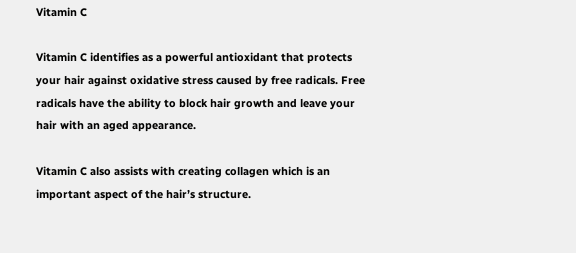Vitamin C

Vitamin C identifies as a powerful antioxidant that protects your hair against oxidative stress caused by free radicals. Free radicals have the ability to block hair growth and leave your hair with an aged appearance.

Vitamin C also assists with creating collagen which is an important aspect of the hair’s structure.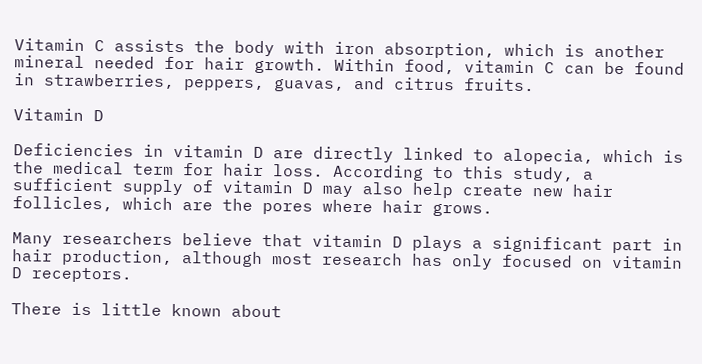Vitamin C assists the body with iron absorption, which is another mineral needed for hair growth. Within food, vitamin C can be found in strawberries, peppers, guavas, and citrus fruits.

Vitamin D

Deficiencies in vitamin D are directly linked to alopecia, which is the medical term for hair loss. According to this study, a sufficient supply of vitamin D may also help create new hair follicles, which are the pores where hair grows.

Many researchers believe that vitamin D plays a significant part in hair production, although most research has only focused on vitamin D receptors.

There is little known about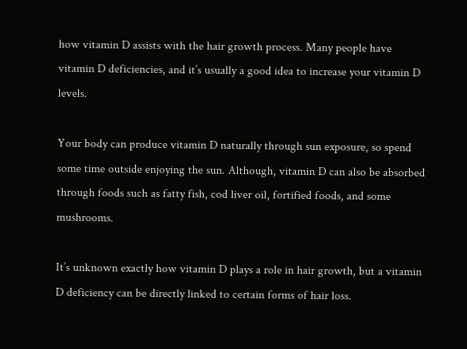how vitamin D assists with the hair growth process. Many people have vitamin D deficiencies, and it’s usually a good idea to increase your vitamin D levels.

Your body can produce vitamin D naturally through sun exposure, so spend some time outside enjoying the sun. Although, vitamin D can also be absorbed through foods such as fatty fish, cod liver oil, fortified foods, and some mushrooms.

It’s unknown exactly how vitamin D plays a role in hair growth, but a vitamin D deficiency can be directly linked to certain forms of hair loss.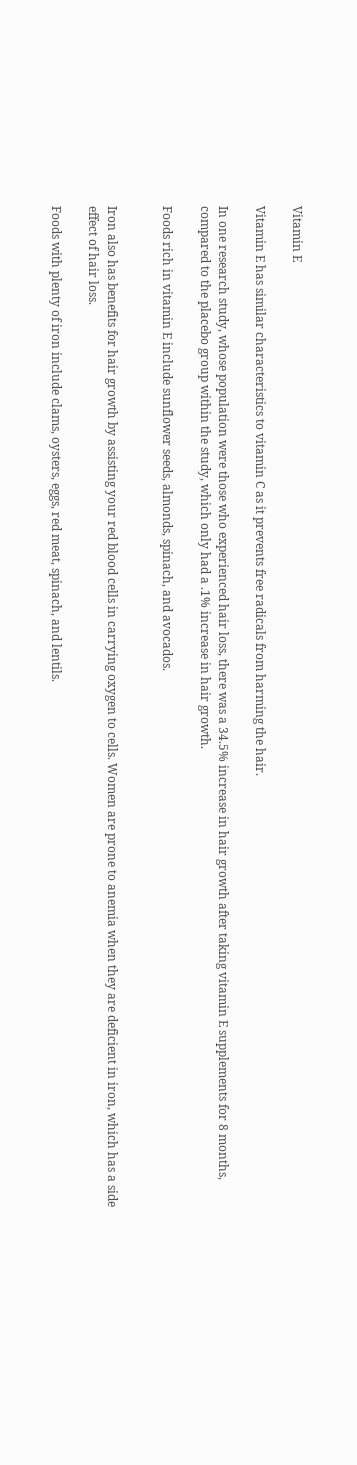Vitamin E

Vitamin E has similar characteristics to vitamin C as it prevents free radicals from harming the hair.

In one research study, whose population were those who experienced hair loss, there was a 34.5% increase in hair growth after taking vitamin E supplements for 8 months, compared to the placebo group within the study, which only had a .1% increase in hair growth.

Foods rich in vitamin E include sunflower seeds, almonds, spinach, and avocados.


Iron also has benefits for hair growth by assisting your red blood cells in carrying oxygen to cells. Women are prone to anemia when they are deficient in iron, which has a side effect of hair loss.

Foods with plenty of iron include clams, oysters, eggs, red meat, spinach, and lentils.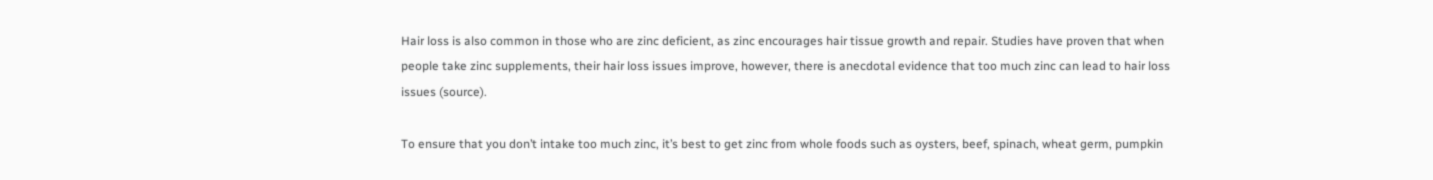Hair loss is also common in those who are zinc deficient, as zinc encourages hair tissue growth and repair. Studies have proven that when people take zinc supplements, their hair loss issues improve, however, there is anecdotal evidence that too much zinc can lead to hair loss issues (source).

To ensure that you don’t intake too much zinc, it’s best to get zinc from whole foods such as oysters, beef, spinach, wheat germ, pumpkin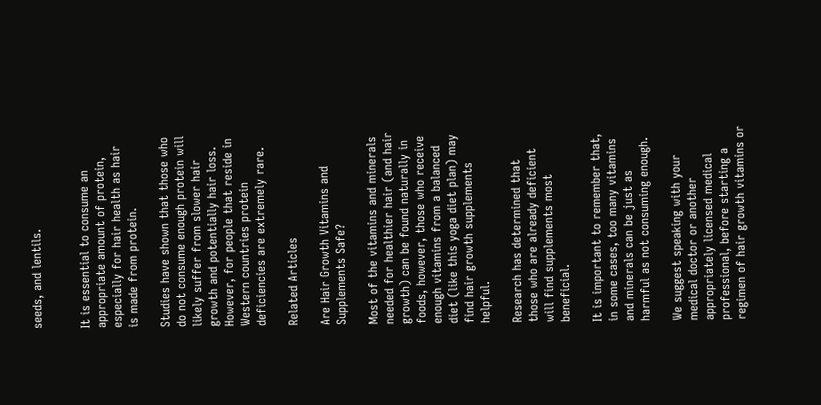seeds, and lentils.


It is essential to consume an appropriate amount of protein, especially for hair health as hair is made from protein.

Studies have shown that those who do not consume enough protein will likely suffer from slower hair growth and potentially hair loss. However, for people that reside in Western countries protein deficiencies are extremely rare.

Related Articles

Are Hair Growth Vitamins and Supplements Safe?

Most of the vitamins and minerals needed for healthier hair (and hair growth) can be found naturally in foods, however, those who receive enough vitamins from a balanced diet (like this yoga diet plan) may find hair growth supplements helpful.

Research has determined that those who are already deficient will find supplements most beneficial.

It is important to remember that, in some cases, too many vitamins and minerals can be just as harmful as not consuming enough.

We suggest speaking with your medical doctor or another appropriately licensed medical professional, before starting a regimen of hair growth vitamins or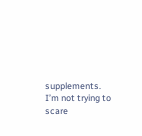supplements. I’m not trying to scare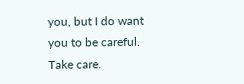you, but I do want you to be careful. Take care.